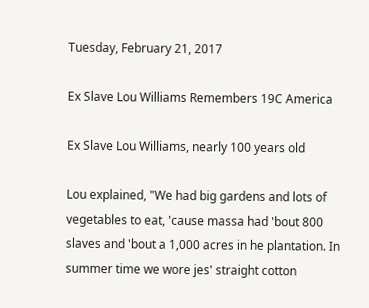Tuesday, February 21, 2017

Ex Slave Lou Williams Remembers 19C America

Ex Slave Lou Williams, nearly 100 years old

Lou explained, "We had big gardens and lots of vegetables to eat, 'cause massa had 'bout 800 slaves and 'bout a 1,000 acres in he plantation. In summer time we wore jes' straight cotton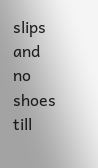slips and no shoes till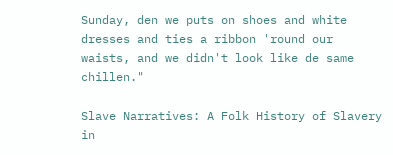Sunday, den we puts on shoes and white dresses and ties a ribbon 'round our waists, and we didn't look like de same chillen."

Slave Narratives: A Folk History of Slavery in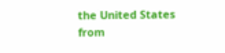the United States from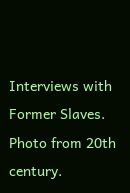Interviews with Former Slaves. Photo from 20th century.